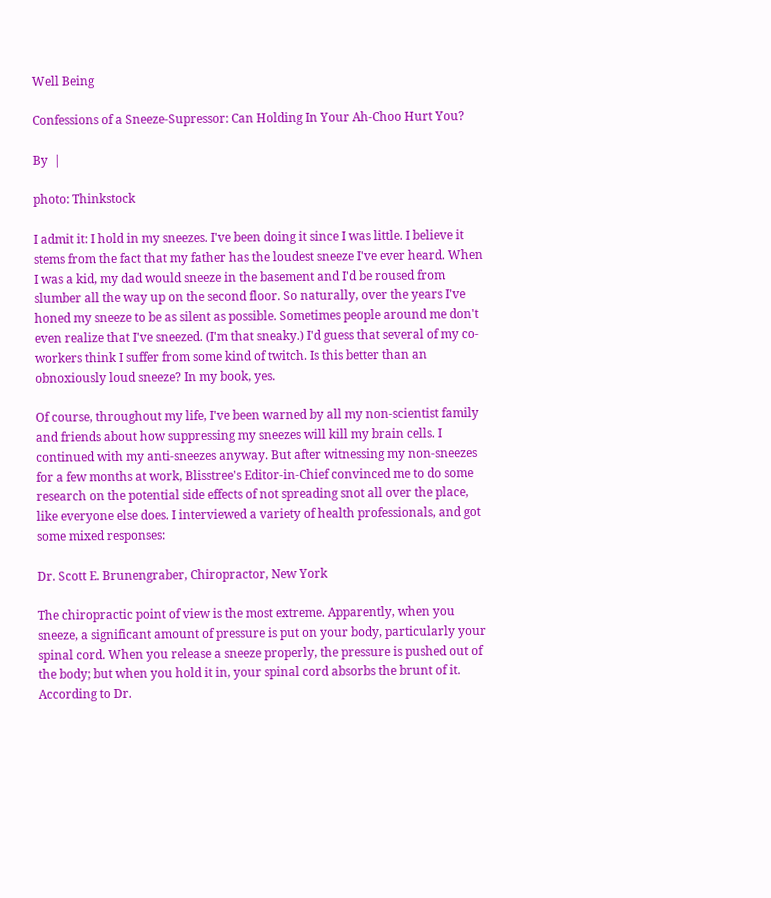Well Being

Confessions of a Sneeze-Supressor: Can Holding In Your Ah-Choo Hurt You?

By  |

photo: Thinkstock

I admit it: I hold in my sneezes. I've been doing it since I was little. I believe it stems from the fact that my father has the loudest sneeze I've ever heard. When I was a kid, my dad would sneeze in the basement and I'd be roused from slumber all the way up on the second floor. So naturally, over the years I've honed my sneeze to be as silent as possible. Sometimes people around me don't even realize that I've sneezed. (I'm that sneaky.) I'd guess that several of my co-workers think I suffer from some kind of twitch. Is this better than an obnoxiously loud sneeze? In my book, yes.

Of course, throughout my life, I've been warned by all my non-scientist family and friends about how suppressing my sneezes will kill my brain cells. I continued with my anti-sneezes anyway. But after witnessing my non-sneezes for a few months at work, Blisstree's Editor-in-Chief convinced me to do some research on the potential side effects of not spreading snot all over the place, like everyone else does. I interviewed a variety of health professionals, and got some mixed responses:

Dr. Scott E. Brunengraber, Chiropractor, New York

The chiropractic point of view is the most extreme. Apparently, when you sneeze, a significant amount of pressure is put on your body, particularly your spinal cord. When you release a sneeze properly, the pressure is pushed out of the body; but when you hold it in, your spinal cord absorbs the brunt of it. According to Dr.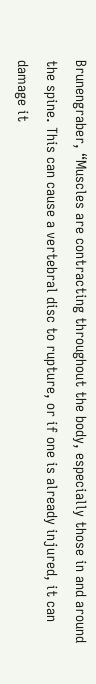Brunengraber, “Muscles are contracting throughout the body, especially those in and around the spine. This can cause a vertebral disc to rupture, or if one is already injured, it can damage it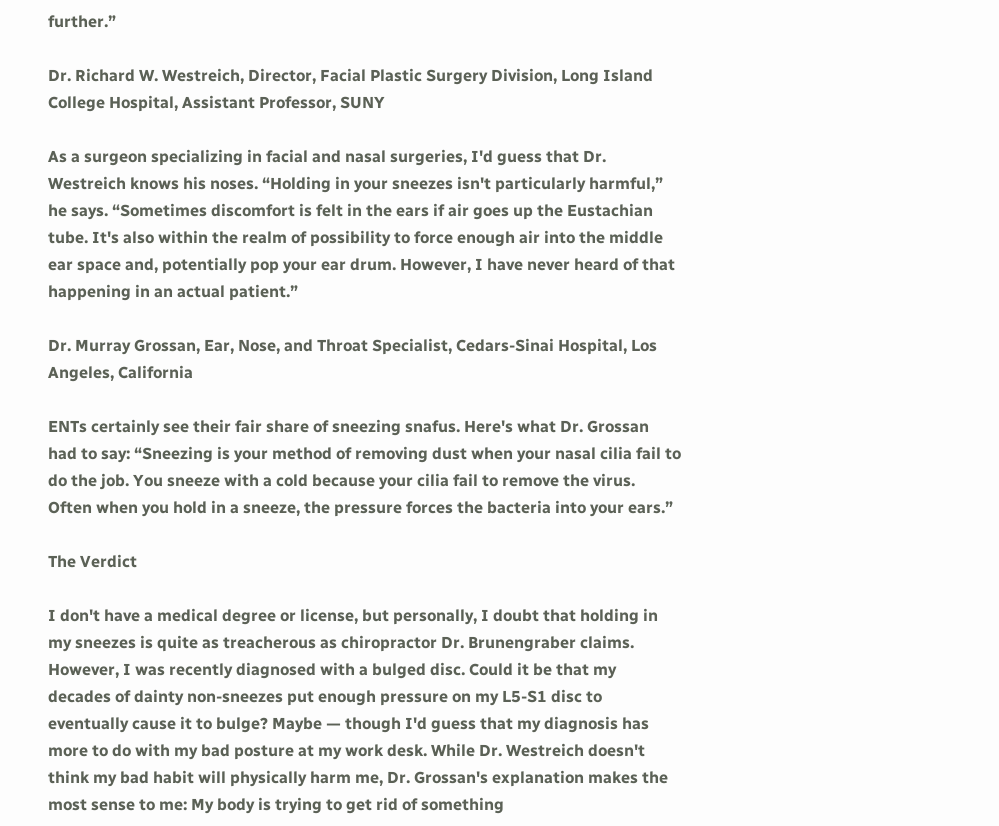further.”

Dr. Richard W. Westreich, Director, Facial Plastic Surgery Division, Long Island College Hospital, Assistant Professor, SUNY

As a surgeon specializing in facial and nasal surgeries, I'd guess that Dr. Westreich knows his noses. “Holding in your sneezes isn't particularly harmful,” he says. “Sometimes discomfort is felt in the ears if air goes up the Eustachian tube. It's also within the realm of possibility to force enough air into the middle ear space and, potentially pop your ear drum. However, I have never heard of that happening in an actual patient.”

Dr. Murray Grossan, Ear, Nose, and Throat Specialist, Cedars-Sinai Hospital, Los Angeles, California

ENTs certainly see their fair share of sneezing snafus. Here's what Dr. Grossan had to say: “Sneezing is your method of removing dust when your nasal cilia fail to do the job. You sneeze with a cold because your cilia fail to remove the virus. Often when you hold in a sneeze, the pressure forces the bacteria into your ears.”

The Verdict

I don't have a medical degree or license, but personally, I doubt that holding in my sneezes is quite as treacherous as chiropractor Dr. Brunengraber claims. However, I was recently diagnosed with a bulged disc. Could it be that my decades of dainty non-sneezes put enough pressure on my L5-S1 disc to eventually cause it to bulge? Maybe — though I'd guess that my diagnosis has more to do with my bad posture at my work desk. While Dr. Westreich doesn't think my bad habit will physically harm me, Dr. Grossan's explanation makes the most sense to me: My body is trying to get rid of something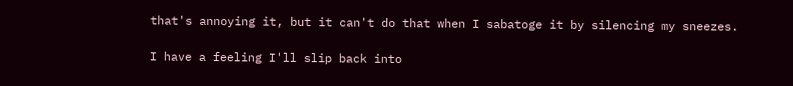that's annoying it, but it can't do that when I sabatoge it by silencing my sneezes.

I have a feeling I'll slip back into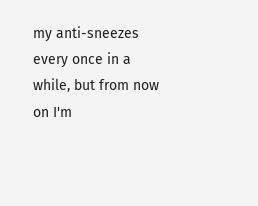my anti-sneezes every once in a while, but from now on I'm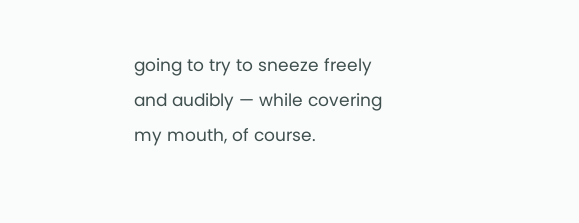going to try to sneeze freely and audibly — while covering my mouth, of course.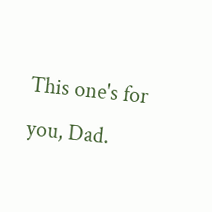This one's for you, Dad.